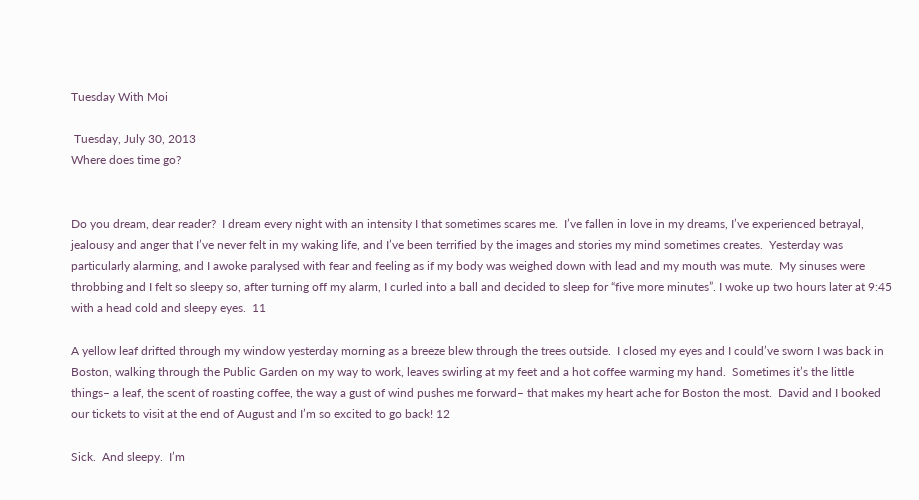Tuesday With Moi

 Tuesday, July 30, 2013
Where does time go?


Do you dream, dear reader?  I dream every night with an intensity I that sometimes scares me.  I’ve fallen in love in my dreams, I’ve experienced betrayal, jealousy and anger that I’ve never felt in my waking life, and I’ve been terrified by the images and stories my mind sometimes creates.  Yesterday was particularly alarming, and I awoke paralysed with fear and feeling as if my body was weighed down with lead and my mouth was mute.  My sinuses were throbbing and I felt so sleepy so, after turning off my alarm, I curled into a ball and decided to sleep for “five more minutes”. I woke up two hours later at 9:45 with a head cold and sleepy eyes.  11

A yellow leaf drifted through my window yesterday morning as a breeze blew through the trees outside.  I closed my eyes and I could’ve sworn I was back in Boston, walking through the Public Garden on my way to work, leaves swirling at my feet and a hot coffee warming my hand.  Sometimes it’s the little things– a leaf, the scent of roasting coffee, the way a gust of wind pushes me forward– that makes my heart ache for Boston the most.  David and I booked our tickets to visit at the end of August and I’m so excited to go back! 12

Sick.  And sleepy.  I’m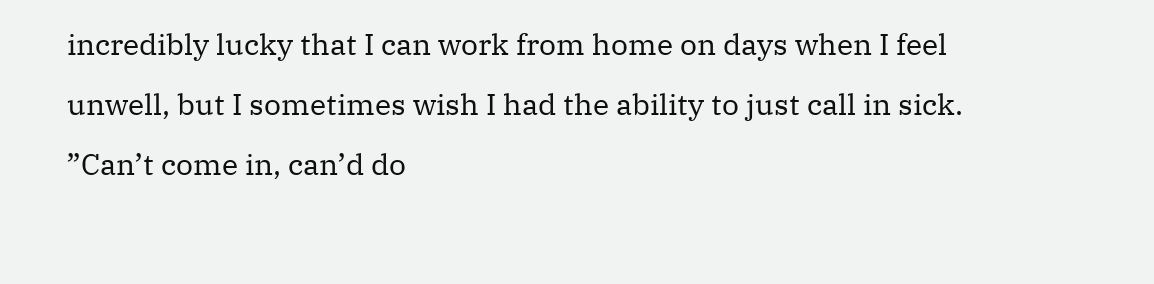incredibly lucky that I can work from home on days when I feel unwell, but I sometimes wish I had the ability to just call in sick.  ”Can’t come in, can’d do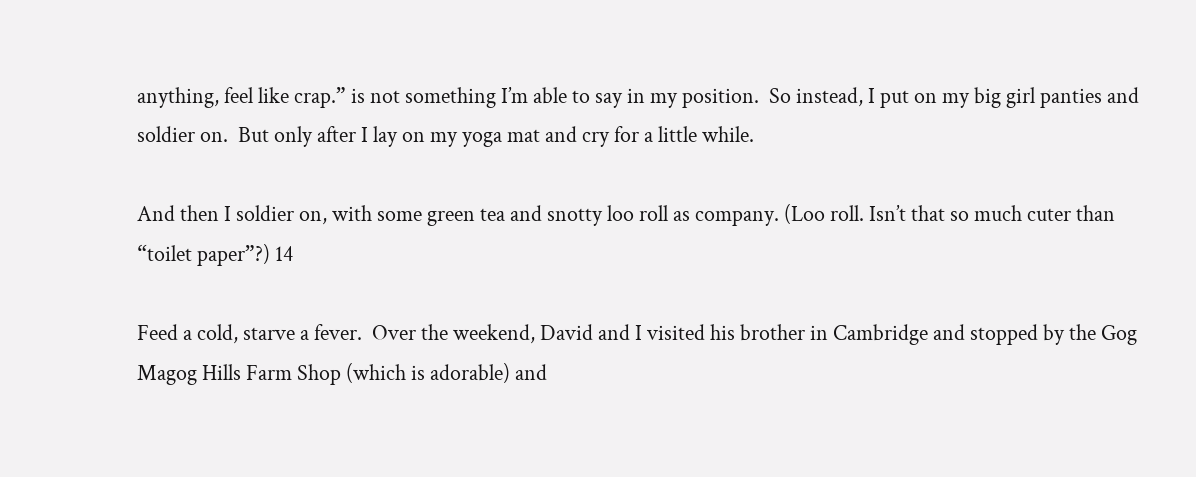anything, feel like crap.” is not something I’m able to say in my position.  So instead, I put on my big girl panties and soldier on.  But only after I lay on my yoga mat and cry for a little while.

And then I soldier on, with some green tea and snotty loo roll as company. (Loo roll. Isn’t that so much cuter than “toilet paper”?) 14

Feed a cold, starve a fever.  Over the weekend, David and I visited his brother in Cambridge and stopped by the Gog Magog Hills Farm Shop (which is adorable) and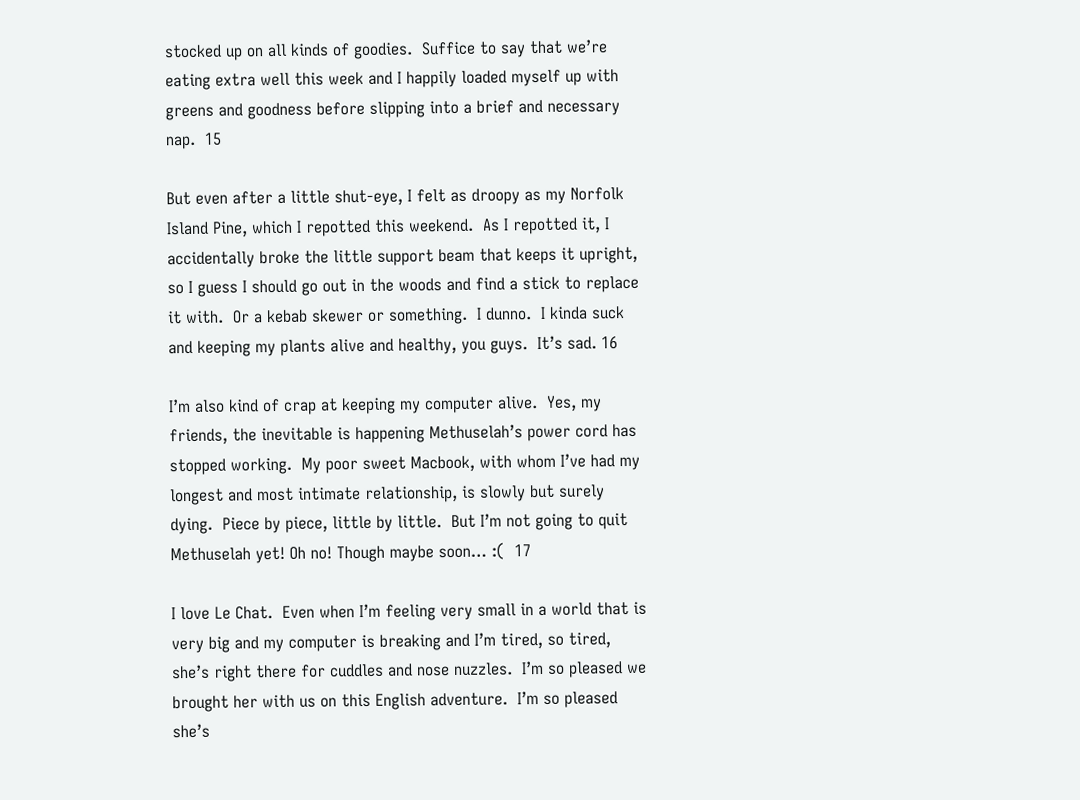stocked up on all kinds of goodies.  Suffice to say that we’re eating extra well this week and I happily loaded myself up with greens and goodness before slipping into a brief and necessary nap.  15

But even after a little shut-eye, I felt as droopy as my Norfolk Island Pine, which I repotted this weekend.  As I repotted it, I accidentally broke the little support beam that keeps it upright, so I guess I should go out in the woods and find a stick to replace it with.  Or a kebab skewer or something.  I dunno.  I kinda suck and keeping my plants alive and healthy, you guys.  It’s sad. 16

I’m also kind of crap at keeping my computer alive.  Yes, my friends, the inevitable is happening Methuselah’s power cord has stopped working.  My poor sweet Macbook, with whom I’ve had my longest and most intimate relationship, is slowly but surely dying.  Piece by piece, little by little.  But I’m not going to quit Methuselah yet! Oh no! Though maybe soon… :(  17

I love Le Chat.  Even when I’m feeling very small in a world that is very big and my computer is breaking and I’m tired, so tired, she’s right there for cuddles and nose nuzzles.  I’m so pleased we brought her with us on this English adventure.  I’m so pleased she’s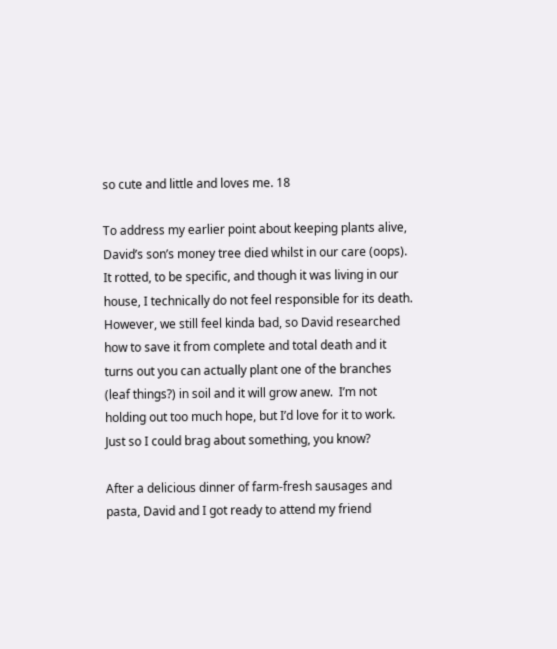so cute and little and loves me. 18

To address my earlier point about keeping plants alive, David’s son’s money tree died whilst in our care (oops).  It rotted, to be specific, and though it was living in our house, I technically do not feel responsible for its death.  However, we still feel kinda bad, so David researched how to save it from complete and total death and it turns out you can actually plant one of the branches (leaf things?) in soil and it will grow anew.  I’m not holding out too much hope, but I’d love for it to work.  Just so I could brag about something, you know?

After a delicious dinner of farm-fresh sausages and pasta, David and I got ready to attend my friend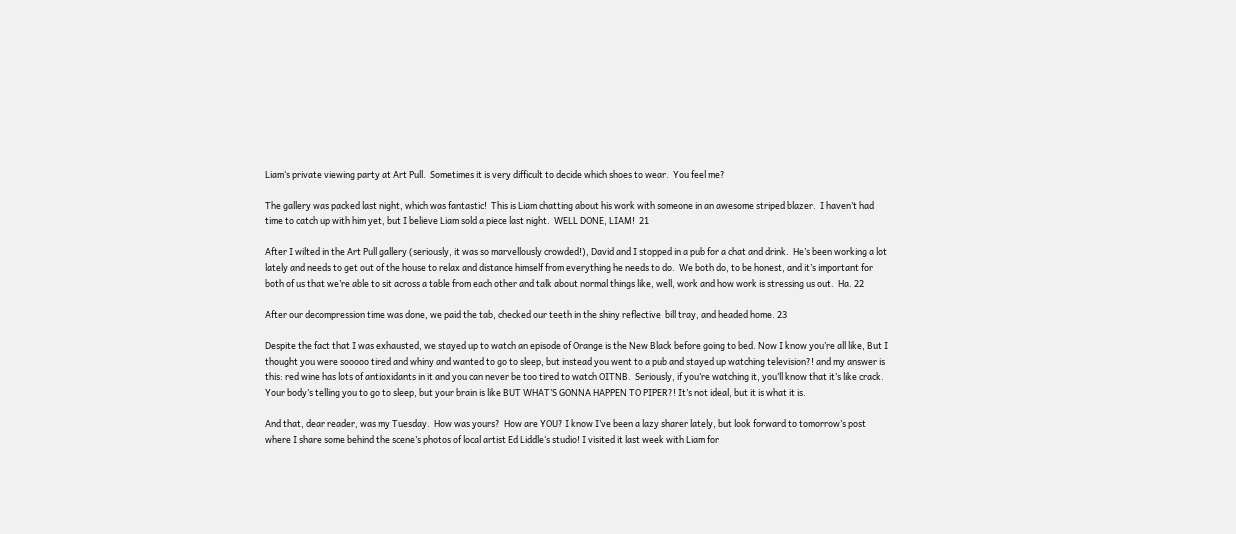Liam‘s private viewing party at Art Pull.  Sometimes it is very difficult to decide which shoes to wear.  You feel me?

The gallery was packed last night, which was fantastic!  This is Liam chatting about his work with someone in an awesome striped blazer.  I haven’t had time to catch up with him yet, but I believe Liam sold a piece last night.  WELL DONE, LIAM!  21

After I wilted in the Art Pull gallery (seriously, it was so marvellously crowded!), David and I stopped in a pub for a chat and drink.  He’s been working a lot lately and needs to get out of the house to relax and distance himself from everything he needs to do.  We both do, to be honest, and it’s important for both of us that we’re able to sit across a table from each other and talk about normal things like, well, work and how work is stressing us out.  Ha. 22

After our decompression time was done, we paid the tab, checked our teeth in the shiny reflective  bill tray, and headed home. 23

Despite the fact that I was exhausted, we stayed up to watch an episode of Orange is the New Black before going to bed. Now I know you’re all like, But I thought you were sooooo tired and whiny and wanted to go to sleep, but instead you went to a pub and stayed up watching television?! and my answer is this: red wine has lots of antioxidants in it and you can never be too tired to watch OITNB.  Seriously, if you’re watching it, you’ll know that it’s like crack.  Your body’s telling you to go to sleep, but your brain is like BUT WHAT’S GONNA HAPPEN TO PIPER?! It’s not ideal, but it is what it is.

And that, dear reader, was my Tuesday.  How was yours?  How are YOU? I know I’ve been a lazy sharer lately, but look forward to tomorrow’s post where I share some behind the scene’s photos of local artist Ed Liddle‘s studio! I visited it last week with Liam for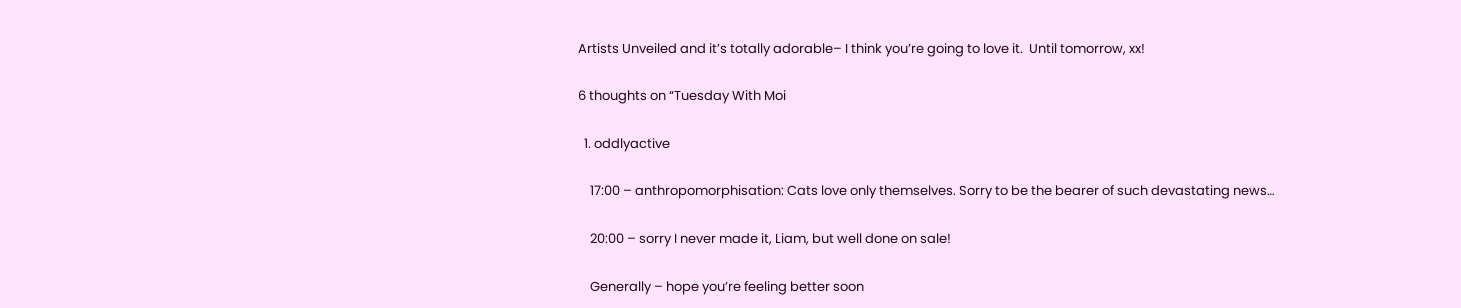Artists Unveiled and it’s totally adorable– I think you’re going to love it.  Until tomorrow, xx!

6 thoughts on “Tuesday With Moi

  1. oddlyactive

    17:00 – anthropomorphisation: Cats love only themselves. Sorry to be the bearer of such devastating news…

    20:00 – sorry I never made it, Liam, but well done on sale!

    Generally – hope you’re feeling better soon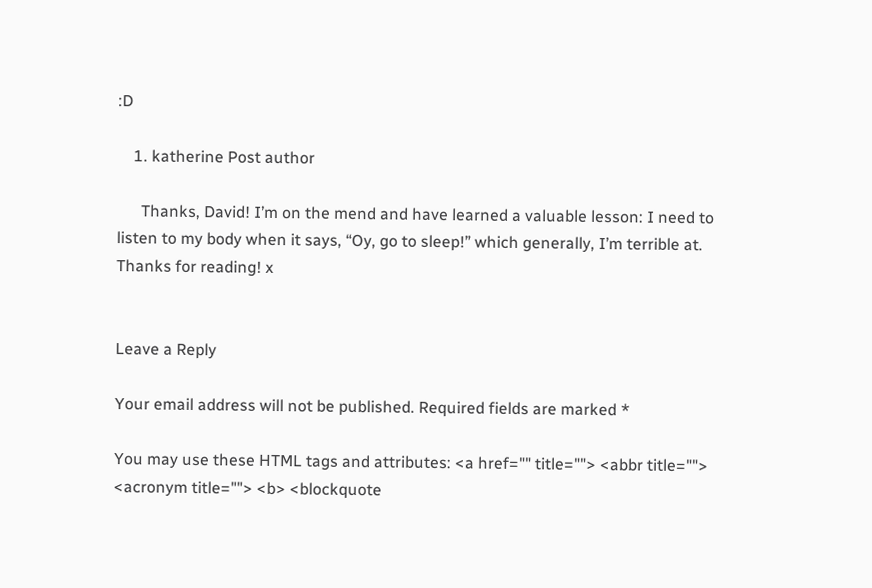:D

    1. katherine Post author

      Thanks, David! I’m on the mend and have learned a valuable lesson: I need to listen to my body when it says, “Oy, go to sleep!” which generally, I’m terrible at. Thanks for reading! x


Leave a Reply

Your email address will not be published. Required fields are marked *

You may use these HTML tags and attributes: <a href="" title=""> <abbr title=""> <acronym title=""> <b> <blockquote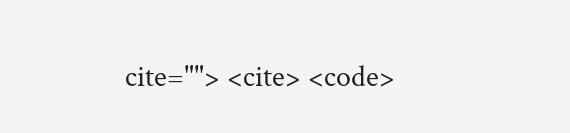cite=""> <cite> <code>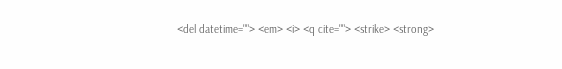<del datetime=""> <em> <i> <q cite=""> <strike> <strong>